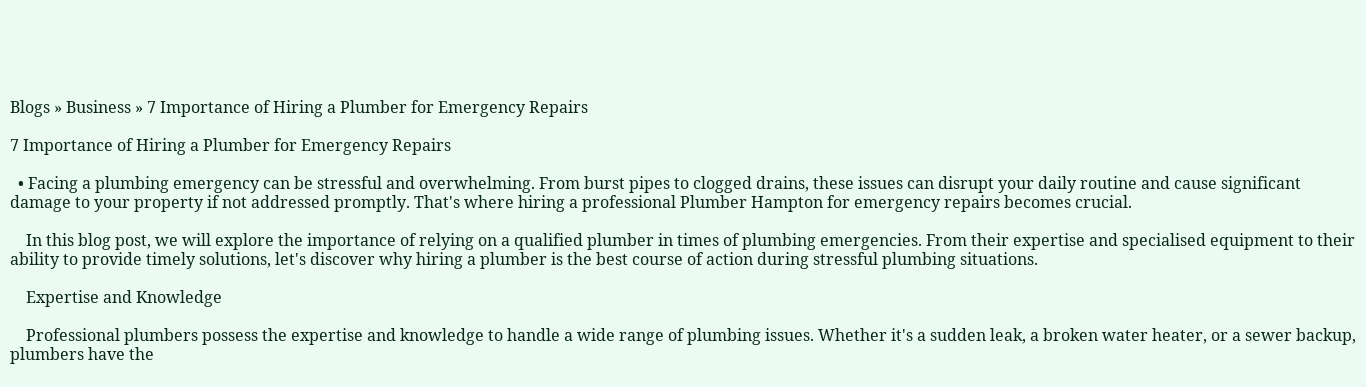Blogs » Business » 7 Importance of Hiring a Plumber for Emergency Repairs

7 Importance of Hiring a Plumber for Emergency Repairs

  • Facing a plumbing emergency can be stressful and overwhelming. From burst pipes to clogged drains, these issues can disrupt your daily routine and cause significant damage to your property if not addressed promptly. That's where hiring a professional Plumber Hampton for emergency repairs becomes crucial.

    In this blog post, we will explore the importance of relying on a qualified plumber in times of plumbing emergencies. From their expertise and specialised equipment to their ability to provide timely solutions, let's discover why hiring a plumber is the best course of action during stressful plumbing situations.

    Expertise and Knowledge

    Professional plumbers possess the expertise and knowledge to handle a wide range of plumbing issues. Whether it's a sudden leak, a broken water heater, or a sewer backup, plumbers have the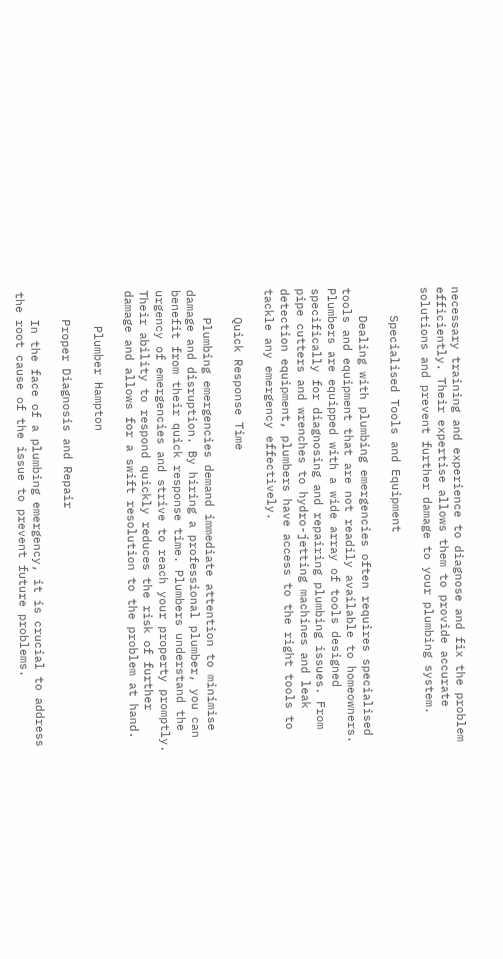necessary training and experience to diagnose and fix the problem efficiently. Their expertise allows them to provide accurate solutions and prevent further damage to your plumbing system.

    Specialised Tools and Equipment

    Dealing with plumbing emergencies often requires specialised tools and equipment that are not readily available to homeowners. Plumbers are equipped with a wide array of tools designed specifically for diagnosing and repairing plumbing issues. From pipe cutters and wrenches to hydro-jetting machines and leak detection equipment, plumbers have access to the right tools to tackle any emergency effectively.

    Quick Response Time

    Plumbing emergencies demand immediate attention to minimise damage and disruption. By hiring a professional plumber, you can benefit from their quick response time. Plumbers understand the urgency of emergencies and strive to reach your property promptly. Their ability to respond quickly reduces the risk of further damage and allows for a swift resolution to the problem at hand.

     Plumber Hampton

    Proper Diagnosis and Repair

    In the face of a plumbing emergency, it is crucial to address the root cause of the issue to prevent future problems.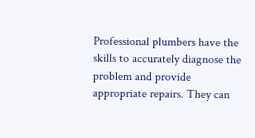Professional plumbers have the skills to accurately diagnose the problem and provide appropriate repairs. They can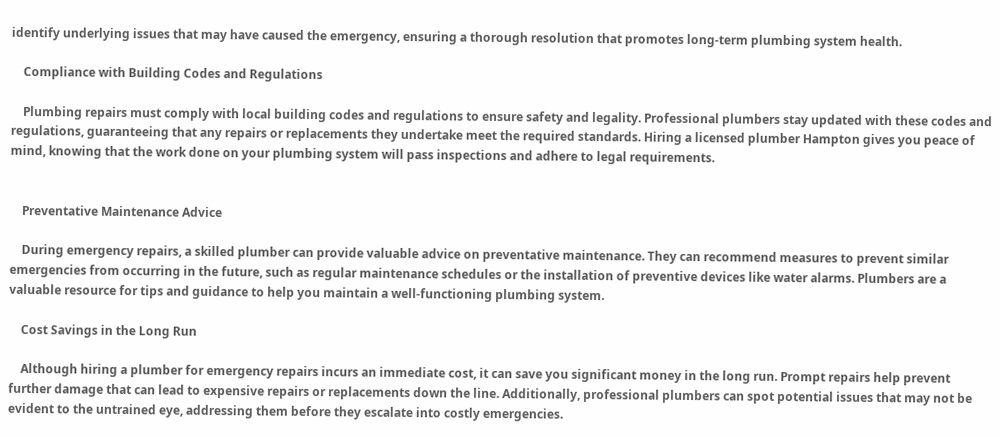identify underlying issues that may have caused the emergency, ensuring a thorough resolution that promotes long-term plumbing system health.

    Compliance with Building Codes and Regulations

    Plumbing repairs must comply with local building codes and regulations to ensure safety and legality. Professional plumbers stay updated with these codes and regulations, guaranteeing that any repairs or replacements they undertake meet the required standards. Hiring a licensed plumber Hampton gives you peace of mind, knowing that the work done on your plumbing system will pass inspections and adhere to legal requirements.


    Preventative Maintenance Advice

    During emergency repairs, a skilled plumber can provide valuable advice on preventative maintenance. They can recommend measures to prevent similar emergencies from occurring in the future, such as regular maintenance schedules or the installation of preventive devices like water alarms. Plumbers are a valuable resource for tips and guidance to help you maintain a well-functioning plumbing system.

    Cost Savings in the Long Run

    Although hiring a plumber for emergency repairs incurs an immediate cost, it can save you significant money in the long run. Prompt repairs help prevent further damage that can lead to expensive repairs or replacements down the line. Additionally, professional plumbers can spot potential issues that may not be evident to the untrained eye, addressing them before they escalate into costly emergencies.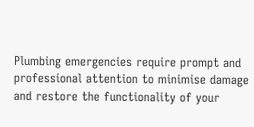Plumbing emergencies require prompt and professional attention to minimise damage and restore the functionality of your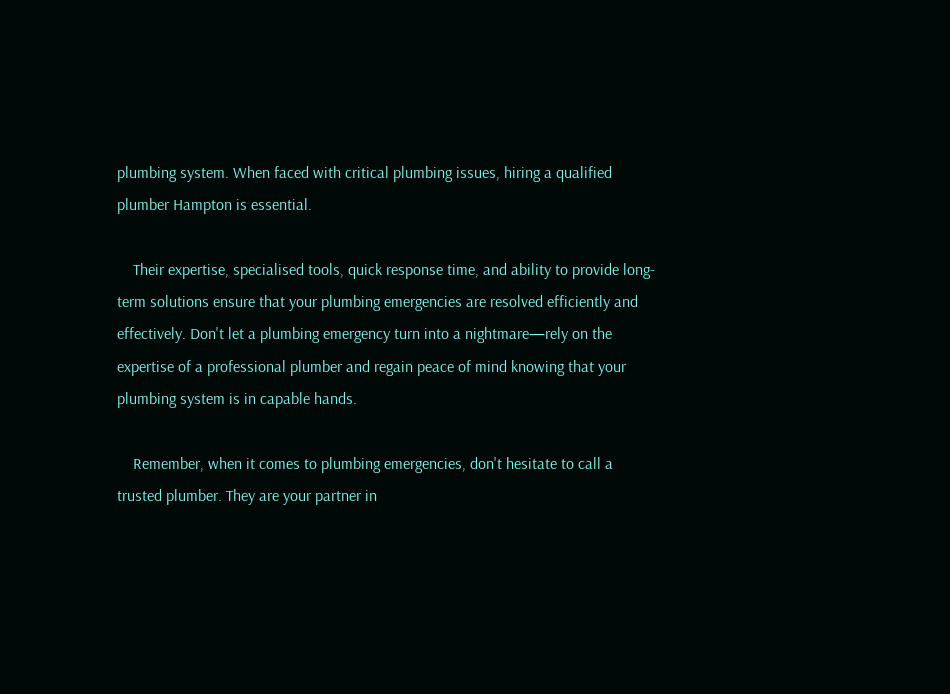plumbing system. When faced with critical plumbing issues, hiring a qualified plumber Hampton is essential.

    Their expertise, specialised tools, quick response time, and ability to provide long-term solutions ensure that your plumbing emergencies are resolved efficiently and effectively. Don't let a plumbing emergency turn into a nightmare—rely on the expertise of a professional plumber and regain peace of mind knowing that your plumbing system is in capable hands.

    Remember, when it comes to plumbing emergencies, don't hesitate to call a trusted plumber. They are your partner in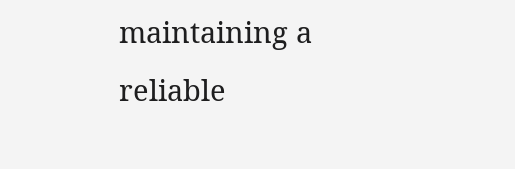maintaining a reliable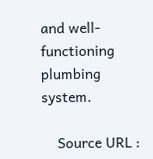and well-functioning plumbing system.

    Source URL :